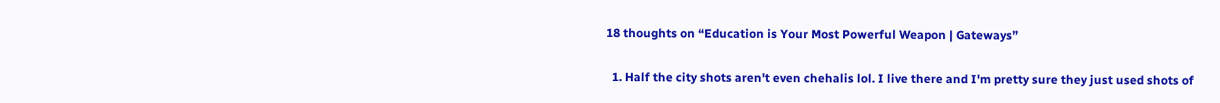18 thoughts on “Education is Your Most Powerful Weapon | Gateways”

  1. Half the city shots aren't even chehalis lol. I live there and I'm pretty sure they just used shots of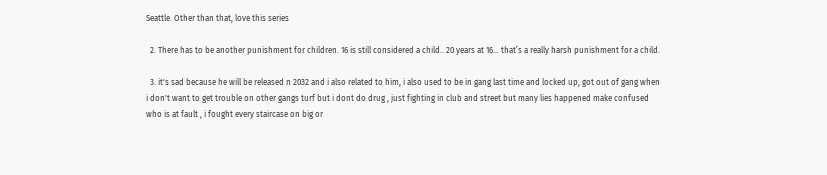Seattle. Other than that, love this series

  2. There has to be another punishment for children. 16 is still considered a child.. 20 years at 16… that’s a really harsh punishment for a child.

  3. it's sad because he will be released n 2032 and i also related to him, i also used to be in gang last time and locked up, got out of gang when i don't want to get trouble on other gangs turf but i dont do drug , just fighting in club and street but many lies happened make confused who is at fault , i fought every staircase on big or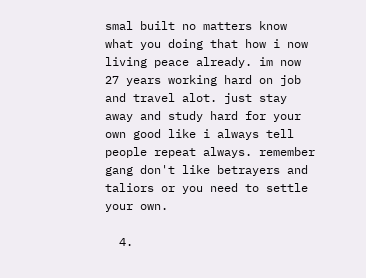smal built no matters know what you doing that how i now living peace already. im now 27 years working hard on job and travel alot. just stay away and study hard for your own good like i always tell people repeat always. remember gang don't like betrayers and taliors or you need to settle your own.

  4.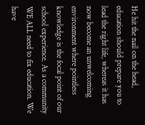He hit the nail on the head, education should prepare you to lead the right life, whereas it has now become an unwelcoming environment where pointless knowledge is the focal point of our school experience. As a community WE ALL need to fix education. We have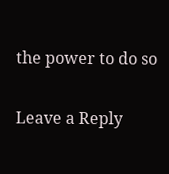the power to do so

Leave a Reply